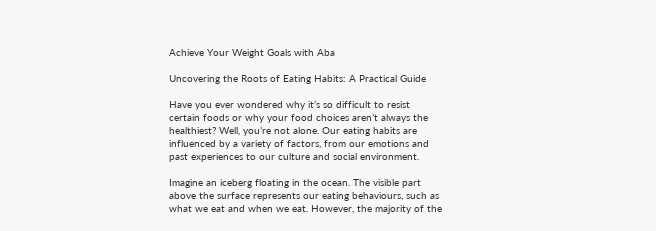Achieve Your Weight Goals with Aba

Uncovering the Roots of Eating Habits: A Practical Guide

Have you ever wondered why it’s so difficult to resist certain foods or why your food choices aren’t always the healthiest? Well, you’re not alone. Our eating habits are influenced by a variety of factors, from our emotions and past experiences to our culture and social environment.

Imagine an iceberg floating in the ocean. The visible part above the surface represents our eating behaviours, such as what we eat and when we eat. However, the majority of the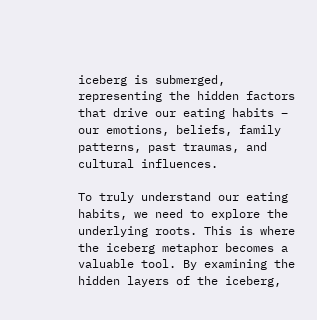iceberg is submerged, representing the hidden factors that drive our eating habits – our emotions, beliefs, family patterns, past traumas, and cultural influences.

To truly understand our eating habits, we need to explore the underlying roots. This is where the iceberg metaphor becomes a valuable tool. By examining the hidden layers of the iceberg,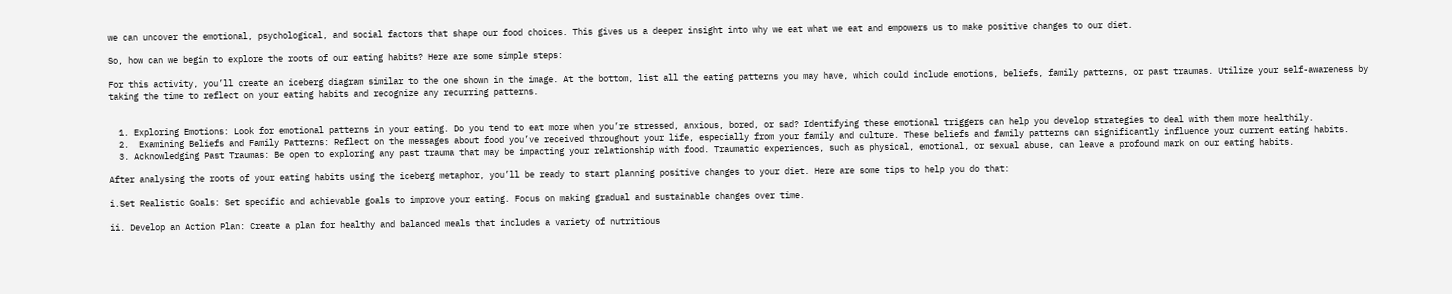we can uncover the emotional, psychological, and social factors that shape our food choices. This gives us a deeper insight into why we eat what we eat and empowers us to make positive changes to our diet.

So, how can we begin to explore the roots of our eating habits? Here are some simple steps:

For this activity, you’ll create an iceberg diagram similar to the one shown in the image. At the bottom, list all the eating patterns you may have, which could include emotions, beliefs, family patterns, or past traumas. Utilize your self-awareness by taking the time to reflect on your eating habits and recognize any recurring patterns.


  1. Exploring Emotions: Look for emotional patterns in your eating. Do you tend to eat more when you’re stressed, anxious, bored, or sad? Identifying these emotional triggers can help you develop strategies to deal with them more healthily.
  2.  Examining Beliefs and Family Patterns: Reflect on the messages about food you’ve received throughout your life, especially from your family and culture. These beliefs and family patterns can significantly influence your current eating habits.
  3. Acknowledging Past Traumas: Be open to exploring any past trauma that may be impacting your relationship with food. Traumatic experiences, such as physical, emotional, or sexual abuse, can leave a profound mark on our eating habits.

After analysing the roots of your eating habits using the iceberg metaphor, you’ll be ready to start planning positive changes to your diet. Here are some tips to help you do that:

i.Set Realistic Goals: Set specific and achievable goals to improve your eating. Focus on making gradual and sustainable changes over time.

ii. Develop an Action Plan: Create a plan for healthy and balanced meals that includes a variety of nutritious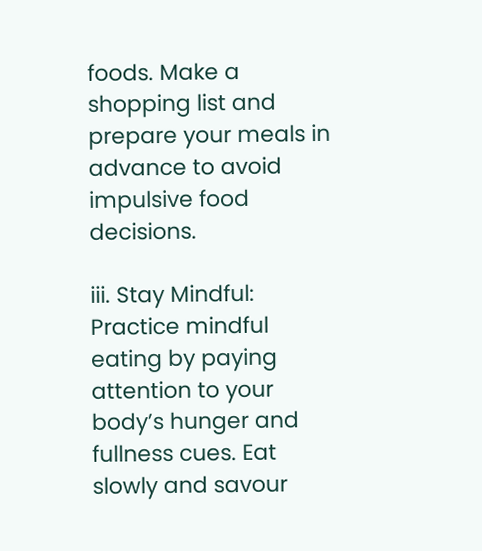foods. Make a shopping list and prepare your meals in advance to avoid impulsive food decisions.

iii. Stay Mindful: Practice mindful eating by paying attention to your body’s hunger and fullness cues. Eat slowly and savour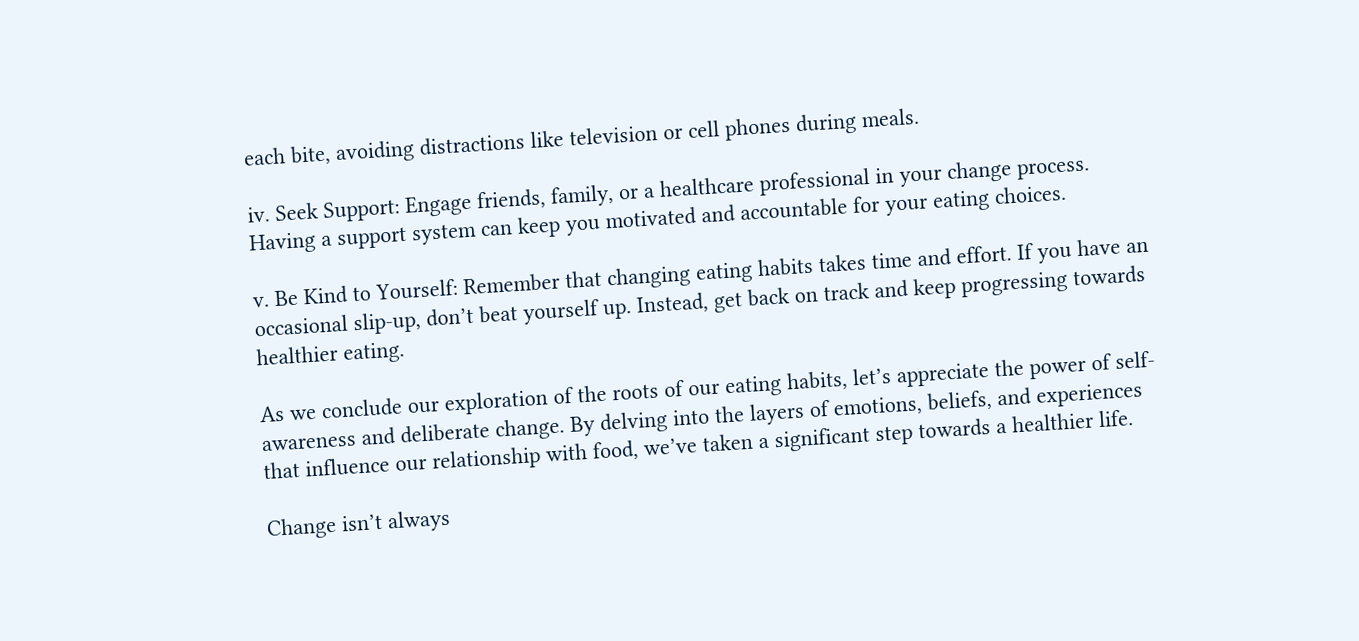each bite, avoiding distractions like television or cell phones during meals.

iv. Seek Support: Engage friends, family, or a healthcare professional in your change process. Having a support system can keep you motivated and accountable for your eating choices.

v. Be Kind to Yourself: Remember that changing eating habits takes time and effort. If you have an occasional slip-up, don’t beat yourself up. Instead, get back on track and keep progressing towards healthier eating.

As we conclude our exploration of the roots of our eating habits, let’s appreciate the power of self-awareness and deliberate change. By delving into the layers of emotions, beliefs, and experiences that influence our relationship with food, we’ve taken a significant step towards a healthier life.

Change isn’t always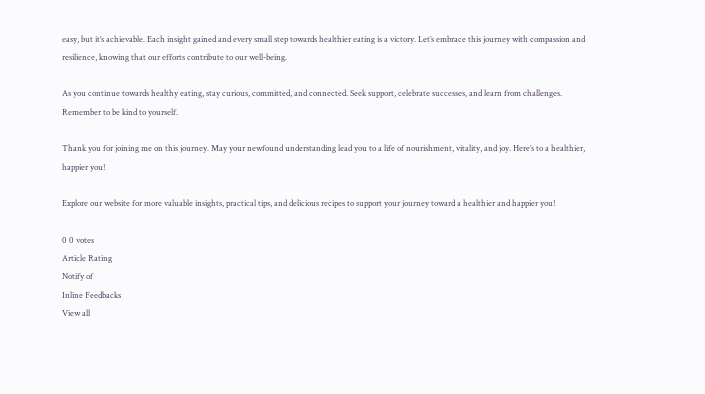easy, but it’s achievable. Each insight gained and every small step towards healthier eating is a victory. Let’s embrace this journey with compassion and resilience, knowing that our efforts contribute to our well-being.

As you continue towards healthy eating, stay curious, committed, and connected. Seek support, celebrate successes, and learn from challenges. Remember to be kind to yourself.

Thank you for joining me on this journey. May your newfound understanding lead you to a life of nourishment, vitality, and joy. Here’s to a healthier, happier you!

Explore our website for more valuable insights, practical tips, and delicious recipes to support your journey toward a healthier and happier you!

0 0 votes
Article Rating
Notify of
Inline Feedbacks
View all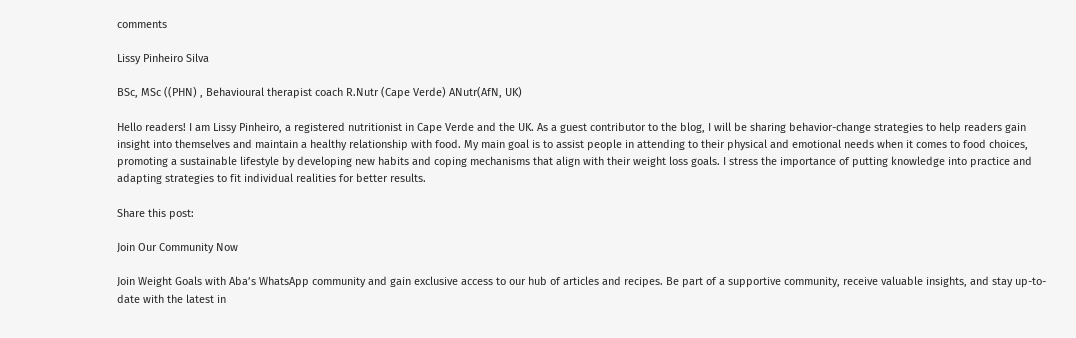comments

Lissy Pinheiro Silva

BSc, MSc ((PHN) , Behavioural therapist coach R.Nutr (Cape Verde) ANutr(AfN, UK)

Hello readers! I am Lissy Pinheiro, a registered nutritionist in Cape Verde and the UK. As a guest contributor to the blog, I will be sharing behavior-change strategies to help readers gain insight into themselves and maintain a healthy relationship with food. My main goal is to assist people in attending to their physical and emotional needs when it comes to food choices, promoting a sustainable lifestyle by developing new habits and coping mechanisms that align with their weight loss goals. I stress the importance of putting knowledge into practice and adapting strategies to fit individual realities for better results.

Share this post:

Join Our Community Now

Join Weight Goals with Aba’s WhatsApp community and gain exclusive access to our hub of articles and recipes. Be part of a supportive community, receive valuable insights, and stay up-to-date with the latest in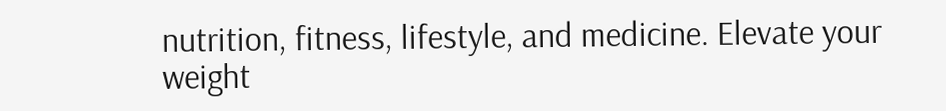nutrition, fitness, lifestyle, and medicine. Elevate your weight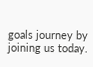goals journey by joining us today.